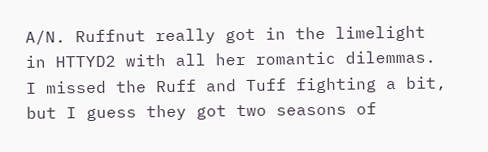A/N. Ruffnut really got in the limelight in HTTYD2 with all her romantic dilemmas. I missed the Ruff and Tuff fighting a bit, but I guess they got two seasons of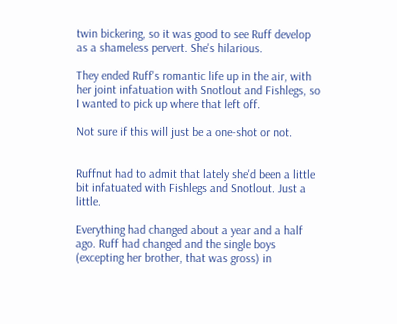twin bickering, so it was good to see Ruff develop as a shameless pervert. She's hilarious.

They ended Ruff's romantic life up in the air, with her joint infatuation with Snotlout and Fishlegs, so I wanted to pick up where that left off.

Not sure if this will just be a one-shot or not.


Ruffnut had to admit that lately she'd been a little bit infatuated with Fishlegs and Snotlout. Just a little.

Everything had changed about a year and a half ago. Ruff had changed and the single boys (excepting her brother, that was gross) in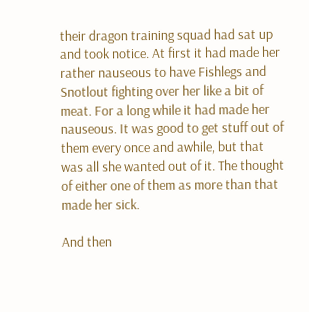their dragon training squad had sat up and took notice. At first it had made her rather nauseous to have Fishlegs and Snotlout fighting over her like a bit of meat. For a long while it had made her nauseous. It was good to get stuff out of them every once and awhile, but that was all she wanted out of it. The thought of either one of them as more than that made her sick.

And then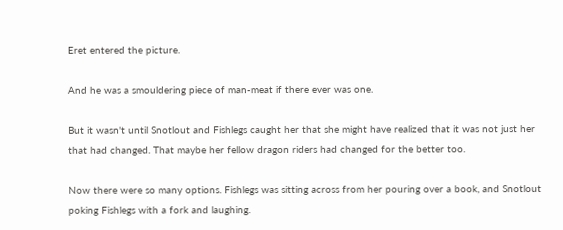Eret entered the picture.

And he was a smouldering piece of man-meat if there ever was one.

But it wasn't until Snotlout and Fishlegs caught her that she might have realized that it was not just her that had changed. That maybe her fellow dragon riders had changed for the better too.

Now there were so many options. Fishlegs was sitting across from her pouring over a book, and Snotlout poking Fishlegs with a fork and laughing.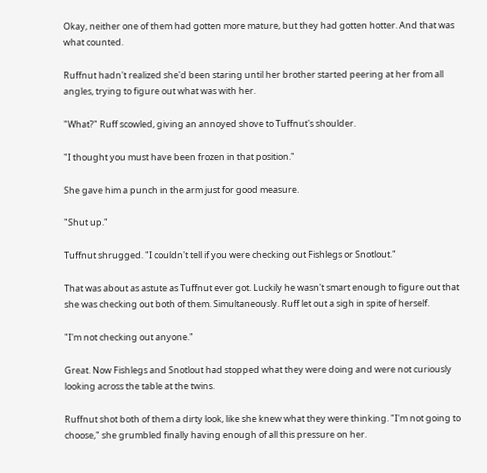Okay, neither one of them had gotten more mature, but they had gotten hotter. And that was what counted.

Ruffnut hadn't realized she'd been staring until her brother started peering at her from all angles, trying to figure out what was with her.

"What?" Ruff scowled, giving an annoyed shove to Tuffnut's shoulder.

"I thought you must have been frozen in that position."

She gave him a punch in the arm just for good measure.

"Shut up."

Tuffnut shrugged. "I couldn't tell if you were checking out Fishlegs or Snotlout."

That was about as astute as Tuffnut ever got. Luckily he wasn't smart enough to figure out that she was checking out both of them. Simultaneously. Ruff let out a sigh in spite of herself.

"I'm not checking out anyone."

Great. Now Fishlegs and Snotlout had stopped what they were doing and were not curiously looking across the table at the twins.

Ruffnut shot both of them a dirty look, like she knew what they were thinking. "I'm not going to choose," she grumbled finally having enough of all this pressure on her.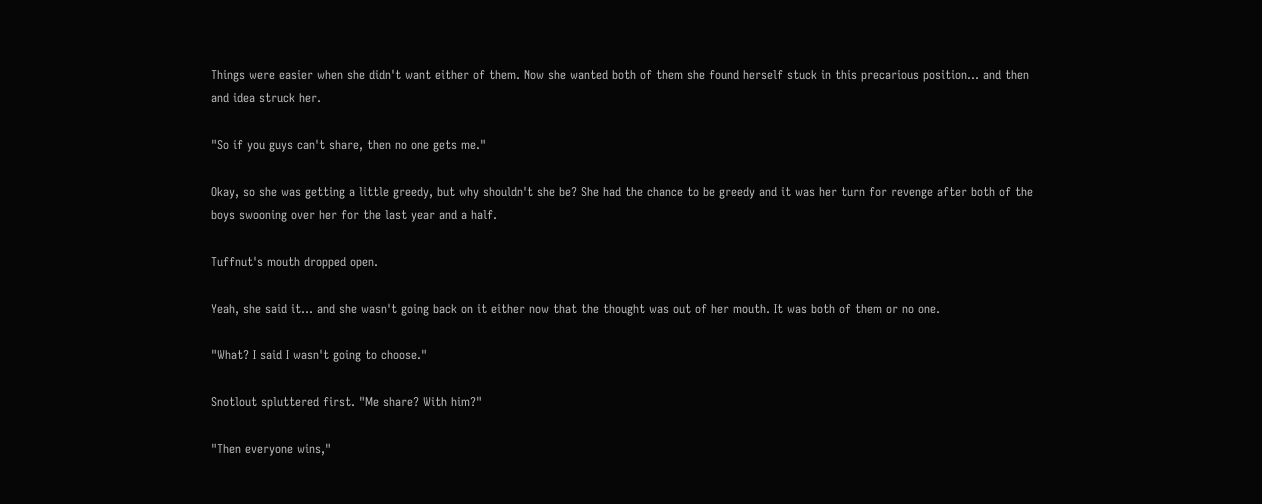Things were easier when she didn't want either of them. Now she wanted both of them she found herself stuck in this precarious position... and then and idea struck her.

"So if you guys can't share, then no one gets me."

Okay, so she was getting a little greedy, but why shouldn't she be? She had the chance to be greedy and it was her turn for revenge after both of the boys swooning over her for the last year and a half.

Tuffnut's mouth dropped open.

Yeah, she said it... and she wasn't going back on it either now that the thought was out of her mouth. It was both of them or no one.

"What? I said I wasn't going to choose."

Snotlout spluttered first. "Me share? With him?"

"Then everyone wins,"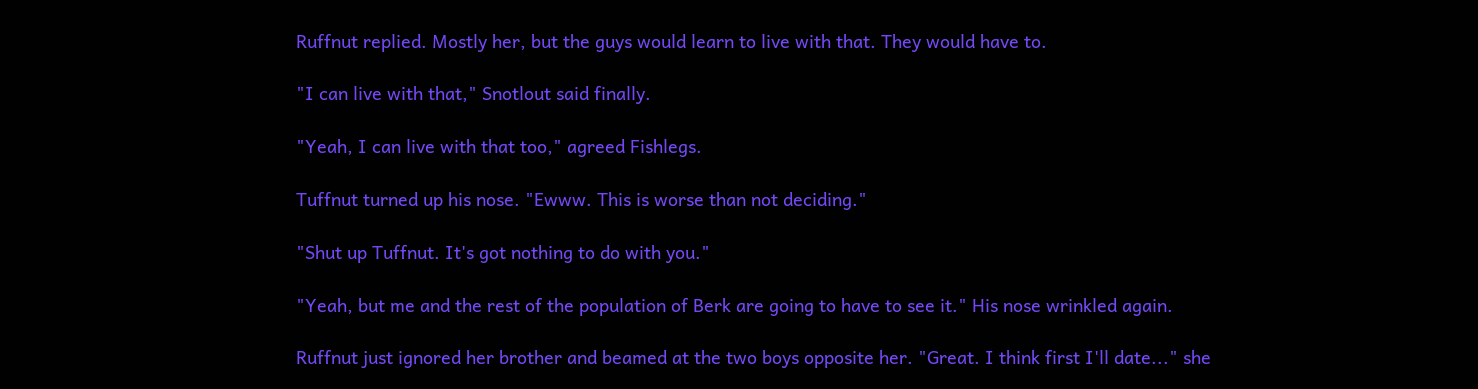Ruffnut replied. Mostly her, but the guys would learn to live with that. They would have to.

"I can live with that," Snotlout said finally.

"Yeah, I can live with that too," agreed Fishlegs.

Tuffnut turned up his nose. "Ewww. This is worse than not deciding."

"Shut up Tuffnut. It's got nothing to do with you."

"Yeah, but me and the rest of the population of Berk are going to have to see it." His nose wrinkled again.

Ruffnut just ignored her brother and beamed at the two boys opposite her. "Great. I think first I'll date..." she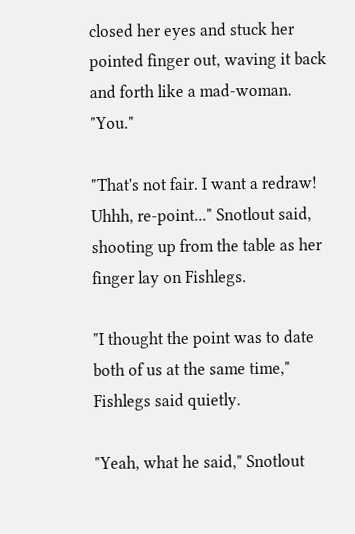closed her eyes and stuck her pointed finger out, waving it back and forth like a mad-woman. "You."

"That's not fair. I want a redraw! Uhhh, re-point..." Snotlout said, shooting up from the table as her finger lay on Fishlegs.

"I thought the point was to date both of us at the same time," Fishlegs said quietly.

"Yeah, what he said," Snotlout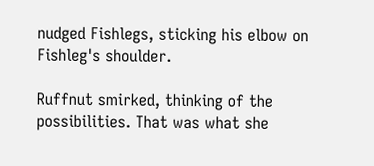nudged Fishlegs, sticking his elbow on Fishleg's shoulder.

Ruffnut smirked, thinking of the possibilities. That was what she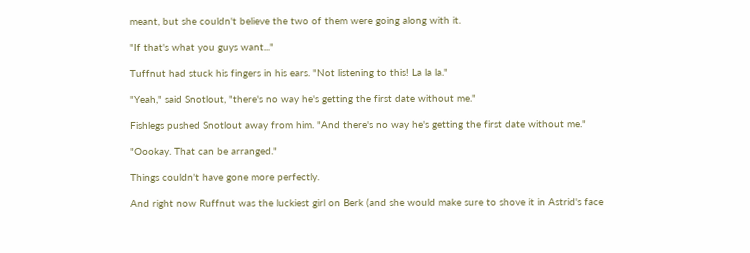meant, but she couldn't believe the two of them were going along with it.

"If that's what you guys want..."

Tuffnut had stuck his fingers in his ears. "Not listening to this! La la la."

"Yeah," said Snotlout, "there's no way he's getting the first date without me."

Fishlegs pushed Snotlout away from him. "And there's no way he's getting the first date without me."

"Oookay. That can be arranged."

Things couldn't have gone more perfectly.

And right now Ruffnut was the luckiest girl on Berk (and she would make sure to shove it in Astrid's face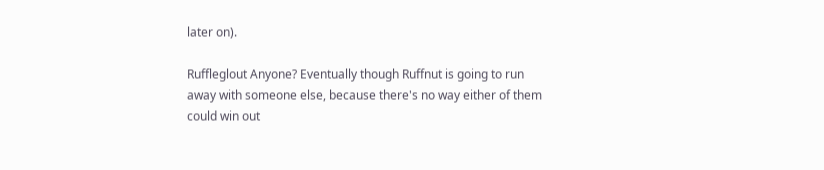later on).

Ruffleglout Anyone? Eventually though Ruffnut is going to run away with someone else, because there's no way either of them could win out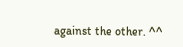against the other. ^^